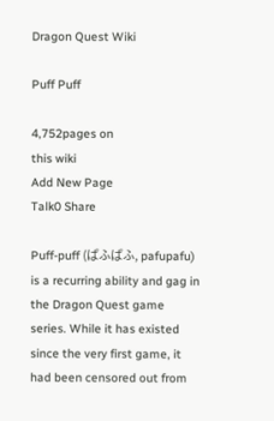Dragon Quest Wiki

Puff Puff

4,752pages on
this wiki
Add New Page
Talk0 Share

Puff-puff (ぱふぱふ, pafupafu) is a recurring ability and gag in the Dragon Quest game series. While it has existed since the very first game, it had been censored out from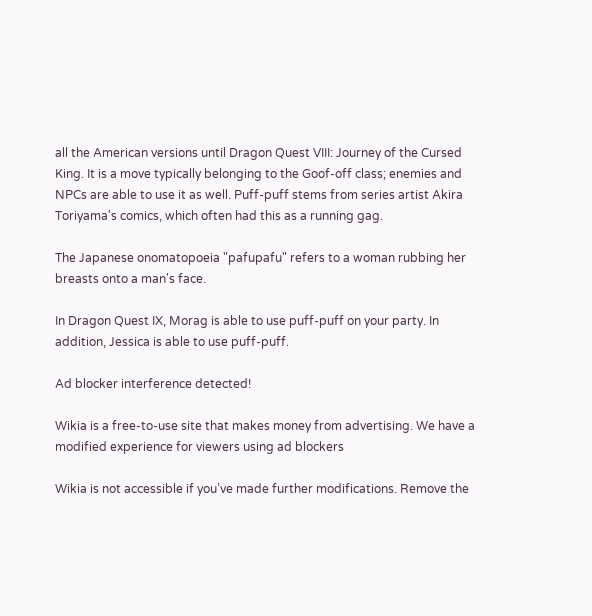all the American versions until Dragon Quest VIII: Journey of the Cursed King. It is a move typically belonging to the Goof-off class; enemies and NPCs are able to use it as well. Puff-puff stems from series artist Akira Toriyama's comics, which often had this as a running gag.

The Japanese onomatopoeia "pafupafu" refers to a woman rubbing her breasts onto a man's face.

In Dragon Quest IX, Morag is able to use puff-puff on your party. In addition, Jessica is able to use puff-puff.

Ad blocker interference detected!

Wikia is a free-to-use site that makes money from advertising. We have a modified experience for viewers using ad blockers

Wikia is not accessible if you’ve made further modifications. Remove the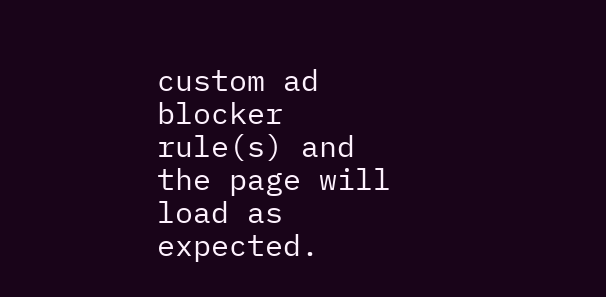custom ad blocker rule(s) and the page will load as expected.